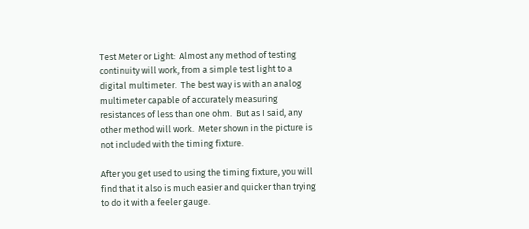Test Meter or Light:  Almost any method of testing continuity will work, from a simple test light to a digital multimeter.  The best way is with an analog multimeter capable of accurately measuring resistances of less than one ohm.  But as I said, any other method will work.  Meter shown in the picture is not included with the timing fixture.

After you get used to using the timing fixture, you will find that it also is much easier and quicker than trying to do it with a feeler gauge.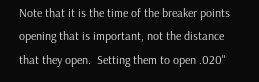Note that it is the time of the breaker points opening that is important, not the distance that they open.  Setting them to open .020"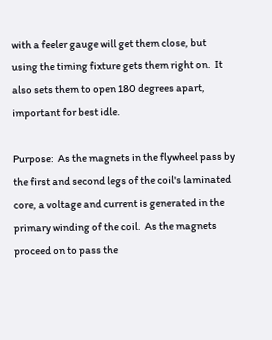with a feeler gauge will get them close, but using the timing fixture gets them right on.  It also sets them to open 180 degrees apart, important for best idle.

Purpose:  As the magnets in the flywheel pass by the first and second legs of the coil's laminated core, a voltage and current is generated in the primary winding of the coil.  As the magnets proceed on to pass the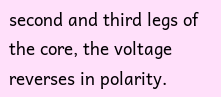second and third legs of the core, the voltage reverses in polarity.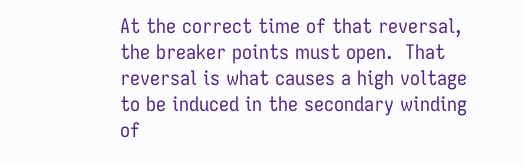At the correct time of that reversal, the breaker points must open.  That reversal is what causes a high voltage to be induced in the secondary winding of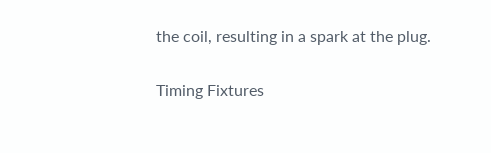the coil, resulting in a spark at the plug.

Timing Fixtures